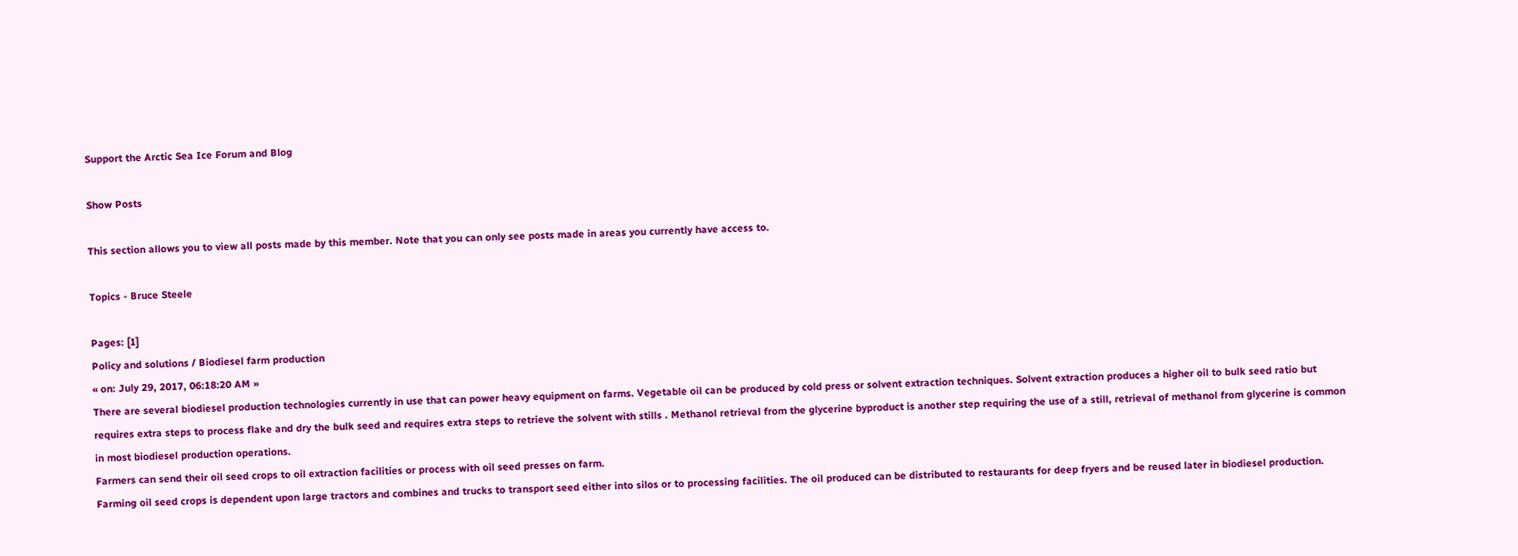Support the Arctic Sea Ice Forum and Blog

Show Posts

This section allows you to view all posts made by this member. Note that you can only see posts made in areas you currently have access to.

Topics - Bruce Steele

Pages: [1]
Policy and solutions / Biodiesel farm production
« on: July 29, 2017, 06:18:20 AM »
There are several biodiesel production technologies currently in use that can power heavy equipment on farms. Vegetable oil can be produced by cold press or solvent extraction techniques. Solvent extraction produces a higher oil to bulk seed ratio but requires extra steps to process flake and dry the bulk seed and requires extra steps to retrieve the solvent with stills . Methanol retrieval from the glycerine byproduct is another step requiring the use of a still, retrieval of methanol from glycerine is common in most biodiesel production operations.
Farmers can send their oil seed crops to oil extraction facilities or process with oil seed presses on farm.
Farming oil seed crops is dependent upon large tractors and combines and trucks to transport seed either into silos or to processing facilities. The oil produced can be distributed to restaurants for deep fryers and be reused later in biodiesel production.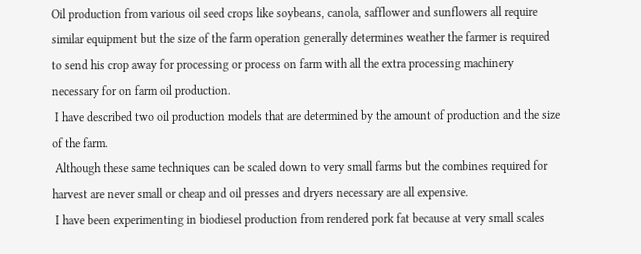Oil production from various oil seed crops like soybeans, canola, safflower and sunflowers all require similar equipment but the size of the farm operation generally determines weather the farmer is required to send his crop away for processing or process on farm with all the extra processing machinery necessary for on farm oil production.
 I have described two oil production models that are determined by the amount of production and the size of the farm.
 Although these same techniques can be scaled down to very small farms but the combines required for harvest are never small or cheap and oil presses and dryers necessary are all expensive.
 I have been experimenting in biodiesel production from rendered pork fat because at very small scales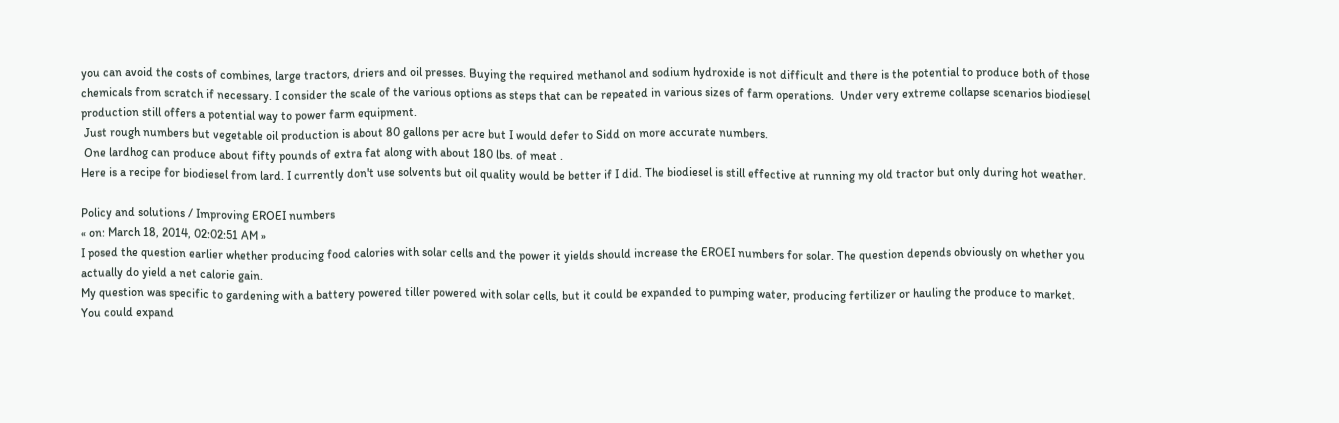you can avoid the costs of combines, large tractors, driers and oil presses. Buying the required methanol and sodium hydroxide is not difficult and there is the potential to produce both of those chemicals from scratch if necessary. I consider the scale of the various options as steps that can be repeated in various sizes of farm operations.  Under very extreme collapse scenarios biodiesel production still offers a potential way to power farm equipment.
 Just rough numbers but vegetable oil production is about 80 gallons per acre but I would defer to Sidd on more accurate numbers.
 One lardhog can produce about fifty pounds of extra fat along with about 180 lbs. of meat .
Here is a recipe for biodiesel from lard. I currently don't use solvents but oil quality would be better if I did. The biodiesel is still effective at running my old tractor but only during hot weather.

Policy and solutions / Improving EROEI numbers
« on: March 18, 2014, 02:02:51 AM »
I posed the question earlier whether producing food calories with solar cells and the power it yields should increase the EROEI numbers for solar. The question depends obviously on whether you actually do yield a net calorie gain.
My question was specific to gardening with a battery powered tiller powered with solar cells, but it could be expanded to pumping water, producing fertilizer or hauling the produce to market. You could expand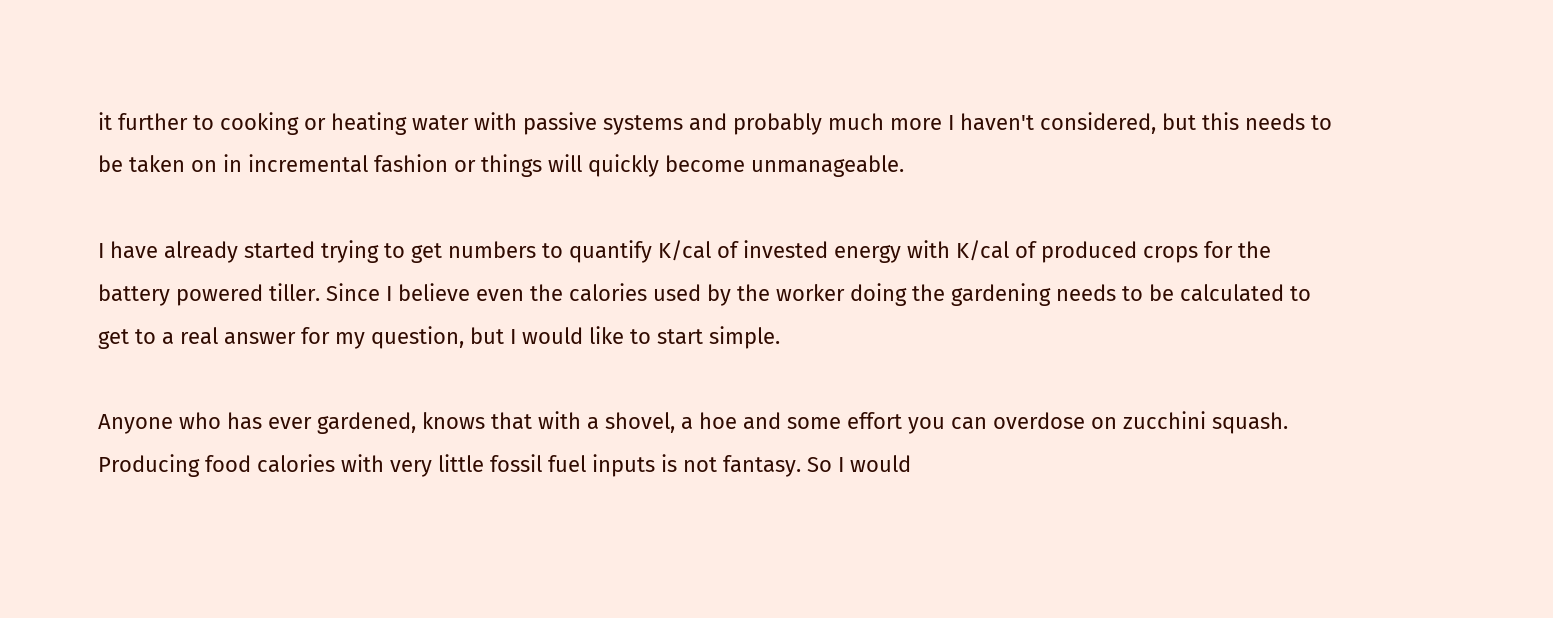it further to cooking or heating water with passive systems and probably much more I haven't considered, but this needs to be taken on in incremental fashion or things will quickly become unmanageable.

I have already started trying to get numbers to quantify K/cal of invested energy with K/cal of produced crops for the battery powered tiller. Since I believe even the calories used by the worker doing the gardening needs to be calculated to get to a real answer for my question, but I would like to start simple.

Anyone who has ever gardened, knows that with a shovel, a hoe and some effort you can overdose on zucchini squash. Producing food calories with very little fossil fuel inputs is not fantasy. So I would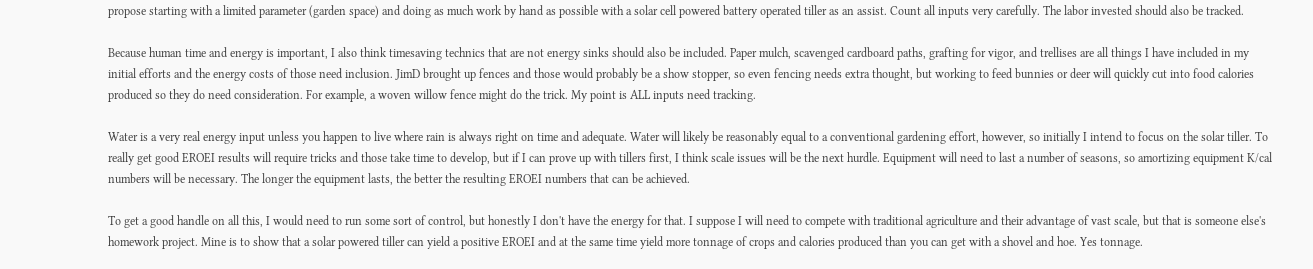propose starting with a limited parameter (garden space) and doing as much work by hand as possible with a solar cell powered battery operated tiller as an assist. Count all inputs very carefully. The labor invested should also be tracked.

Because human time and energy is important, I also think timesaving technics that are not energy sinks should also be included. Paper mulch, scavenged cardboard paths, grafting for vigor, and trellises are all things I have included in my initial efforts and the energy costs of those need inclusion. JimD brought up fences and those would probably be a show stopper, so even fencing needs extra thought, but working to feed bunnies or deer will quickly cut into food calories produced so they do need consideration. For example, a woven willow fence might do the trick. My point is ALL inputs need tracking.

Water is a very real energy input unless you happen to live where rain is always right on time and adequate. Water will likely be reasonably equal to a conventional gardening effort, however, so initially I intend to focus on the solar tiller. To really get good EROEI results will require tricks and those take time to develop, but if I can prove up with tillers first, I think scale issues will be the next hurdle. Equipment will need to last a number of seasons, so amortizing equipment K/cal numbers will be necessary. The longer the equipment lasts, the better the resulting EROEI numbers that can be achieved.

To get a good handle on all this, I would need to run some sort of control, but honestly I don't have the energy for that. I suppose I will need to compete with traditional agriculture and their advantage of vast scale, but that is someone else's homework project. Mine is to show that a solar powered tiller can yield a positive EROEI and at the same time yield more tonnage of crops and calories produced than you can get with a shovel and hoe. Yes tonnage.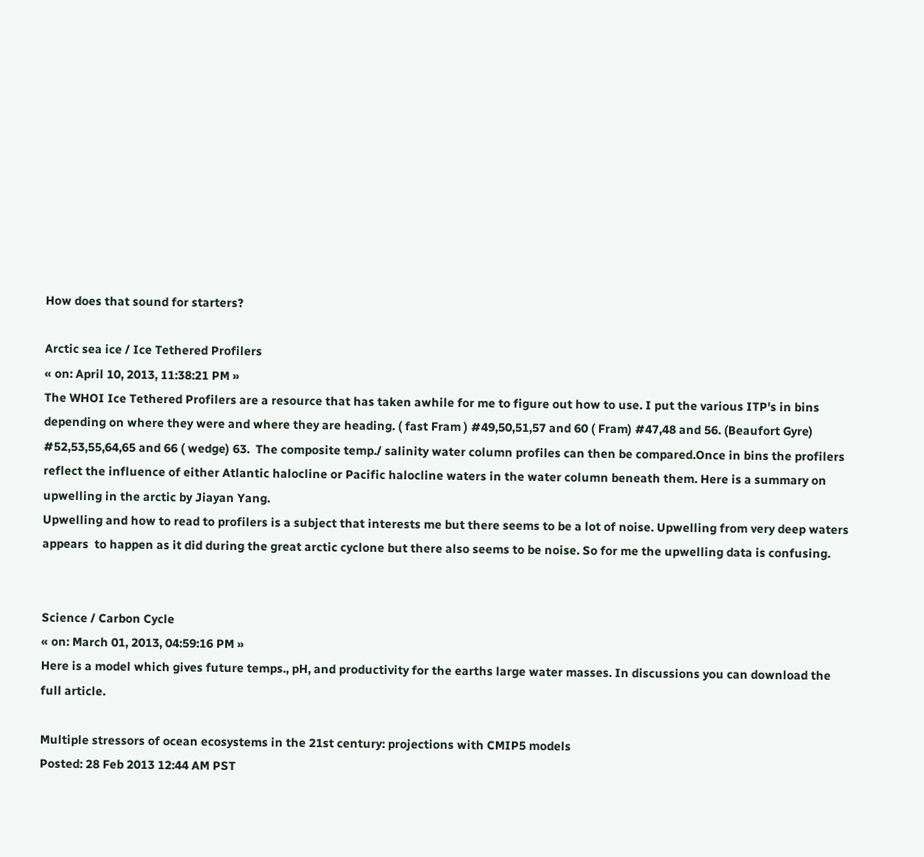How does that sound for starters?

Arctic sea ice / Ice Tethered Profilers
« on: April 10, 2013, 11:38:21 PM »
The WHOI Ice Tethered Profilers are a resource that has taken awhile for me to figure out how to use. I put the various ITP's in bins depending on where they were and where they are heading. ( fast Fram ) #49,50,51,57 and 60 ( Fram) #47,48 and 56. (Beaufort Gyre) #52,53,55,64,65 and 66 ( wedge) 63.  The composite temp./ salinity water column profiles can then be compared.Once in bins the profilers reflect the influence of either Atlantic halocline or Pacific halocline waters in the water column beneath them. Here is a summary on upwelling in the arctic by Jiayan Yang.
Upwelling and how to read to profilers is a subject that interests me but there seems to be a lot of noise. Upwelling from very deep waters appears  to happen as it did during the great arctic cyclone but there also seems to be noise. So for me the upwelling data is confusing.


Science / Carbon Cycle
« on: March 01, 2013, 04:59:16 PM »
Here is a model which gives future temps., pH, and productivity for the earths large water masses. In discussions you can download the full article.

Multiple stressors of ocean ecosystems in the 21st century: projections with CMIP5 models
Posted: 28 Feb 2013 12:44 AM PST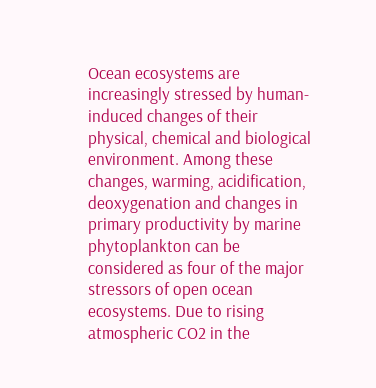Ocean ecosystems are increasingly stressed by human-induced changes of their physical, chemical and biological environment. Among these changes, warming, acidification, deoxygenation and changes in primary productivity by marine phytoplankton can be considered as four of the major stressors of open ocean ecosystems. Due to rising atmospheric CO2 in the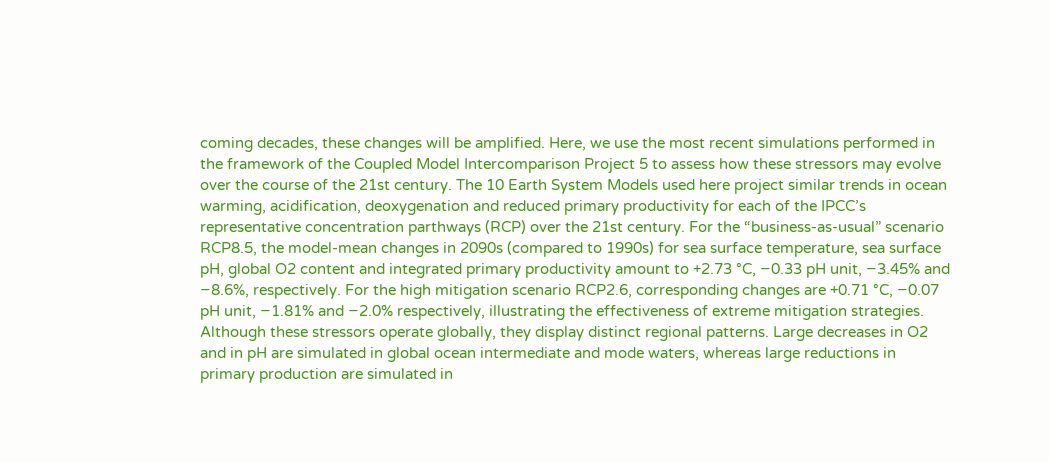coming decades, these changes will be amplified. Here, we use the most recent simulations performed in the framework of the Coupled Model Intercomparison Project 5 to assess how these stressors may evolve over the course of the 21st century. The 10 Earth System Models used here project similar trends in ocean warming, acidification, deoxygenation and reduced primary productivity for each of the IPCC’s representative concentration parthways (RCP) over the 21st century. For the “business-as-usual” scenario RCP8.5, the model-mean changes in 2090s (compared to 1990s) for sea surface temperature, sea surface pH, global O2 content and integrated primary productivity amount to +2.73 °C, −0.33 pH unit, −3.45% and −8.6%, respectively. For the high mitigation scenario RCP2.6, corresponding changes are +0.71 °C, −0.07 pH unit, −1.81% and −2.0% respectively, illustrating the effectiveness of extreme mitigation strategies. Although these stressors operate globally, they display distinct regional patterns. Large decreases in O2 and in pH are simulated in global ocean intermediate and mode waters, whereas large reductions in primary production are simulated in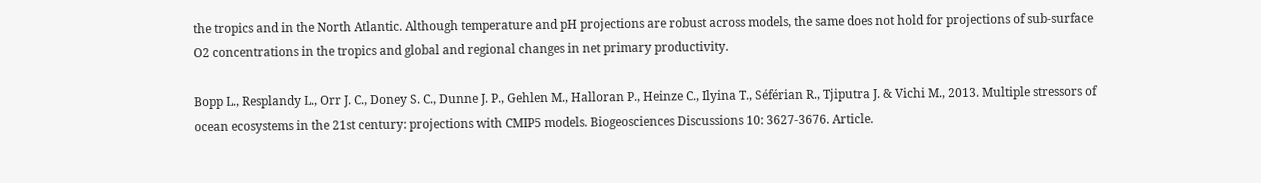the tropics and in the North Atlantic. Although temperature and pH projections are robust across models, the same does not hold for projections of sub-surface O2 concentrations in the tropics and global and regional changes in net primary productivity.

Bopp L., Resplandy L., Orr J. C., Doney S. C., Dunne J. P., Gehlen M., Halloran P., Heinze C., Ilyina T., Séférian R., Tjiputra J. & Vichi M., 2013. Multiple stressors of ocean ecosystems in the 21st century: projections with CMIP5 models. Biogeosciences Discussions 10: 3627-3676. Article.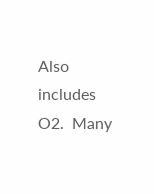Also includes O2.  Many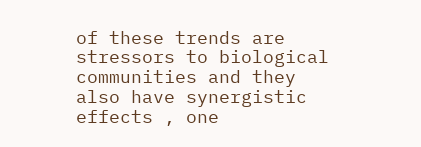of these trends are stressors to biological communities and they also have synergistic effects , one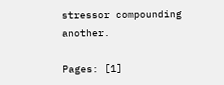stressor compounding another.

Pages: [1]